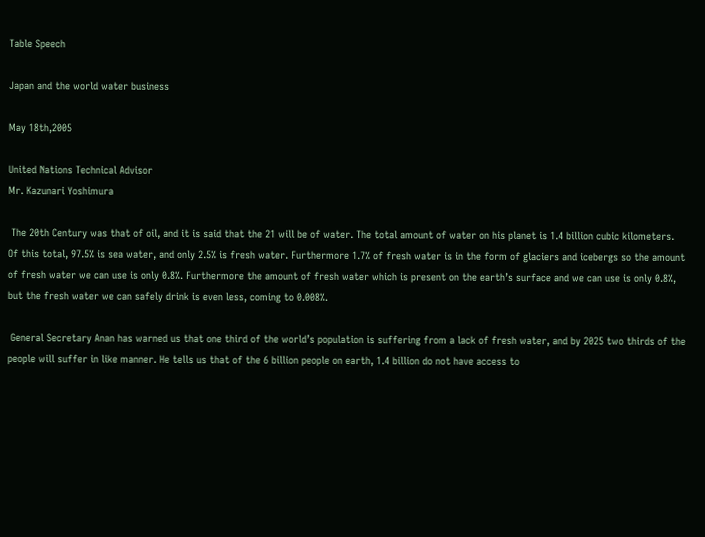Table Speech

Japan and the world water business

May 18th,2005

United Nations Technical Advisor
Mr. Kazunari Yoshimura

 The 20th Century was that of oil, and it is said that the 21 will be of water. The total amount of water on his planet is 1.4 billion cubic kilometers.
Of this total, 97.5% is sea water, and only 2.5% is fresh water. Furthermore 1.7% of fresh water is in the form of glaciers and icebergs so the amount of fresh water we can use is only 0.8%. Furthermore the amount of fresh water which is present on the earth’s surface and we can use is only 0.8%, but the fresh water we can safely drink is even less, coming to 0.008%.

 General Secretary Anan has warned us that one third of the world’s population is suffering from a lack of fresh water, and by 2025 two thirds of the people will suffer in like manner. He tells us that of the 6 billion people on earth, 1.4 billion do not have access to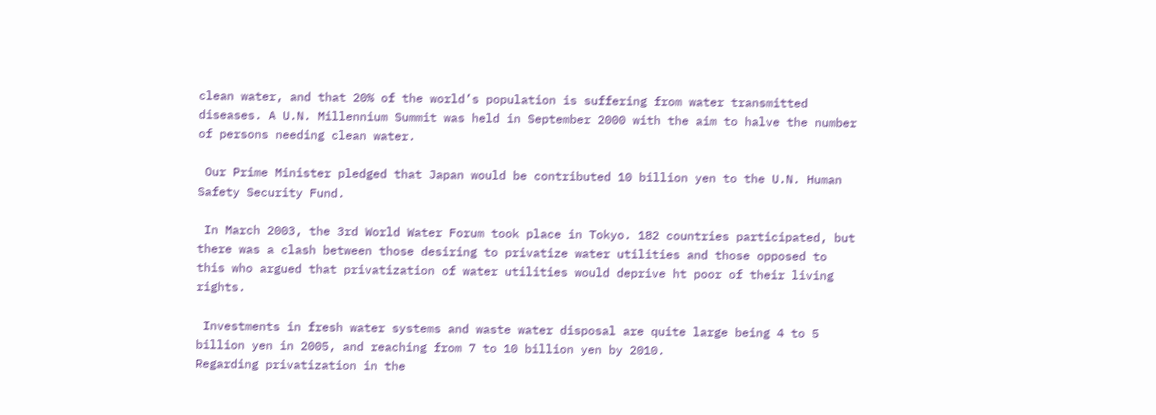clean water, and that 20% of the world’s population is suffering from water transmitted diseases. A U.N. Millennium Summit was held in September 2000 with the aim to halve the number of persons needing clean water.

 Our Prime Minister pledged that Japan would be contributed 10 billion yen to the U.N. Human Safety Security Fund.

 In March 2003, the 3rd World Water Forum took place in Tokyo. 182 countries participated, but there was a clash between those desiring to privatize water utilities and those opposed to this who argued that privatization of water utilities would deprive ht poor of their living rights.

 Investments in fresh water systems and waste water disposal are quite large being 4 to 5 billion yen in 2005, and reaching from 7 to 10 billion yen by 2010.
Regarding privatization in the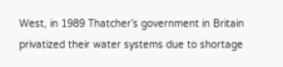West, in 1989 Thatcher’s government in Britain privatized their water systems due to shortage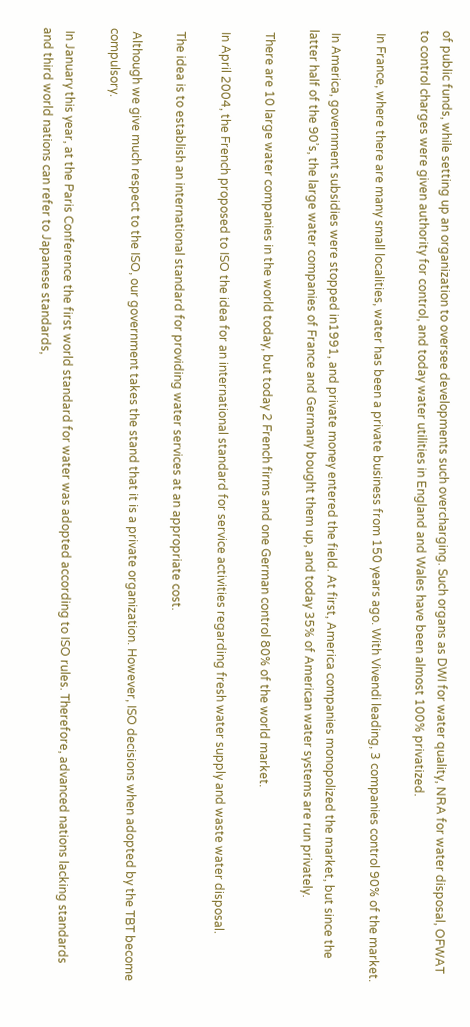of public funds, while setting up an organization to oversee developments such overcharging. Such organs as DWI for water quality, NRA for water disposal, OFWAT to control charges were given authority for control, and today water utilities in England and Wales have been almost 100% privatized.

 In France, where there are many small localities, water has been a private business from 150 years ago. With Vivendi leading, 3 companies control 90% of the market.

 In America, government subsidies were stopped in1991, and private money entered the field. At first, America companies monopolized the market, but since the latter half of the 90’s, the large water companies of France and Germany bought them up, and today 35% of American water systems are run privately.

 There are 10 large water companies in the world today, but today 2 French firms and one German control 80% of the world market.

 In April 2004, the French proposed to ISO the idea for an international standard for service activities regarding fresh water supply and waste water disposal.

 The idea is to establish an international standard for providing water services at an appropriate cost.

 Although we give much respect to the ISO, our government takes the stand that it is a private organization. However, ISO decisions when adopted by the TBT become compulsory.

 In January this year, at the Paris Conference the first world standard for water was adopted according to ISO rules. Therefore, advanced nations lacking standards and third world nations can refer to Japanese standards,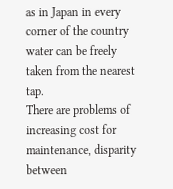as in Japan in every corner of the country water can be freely taken from the nearest tap.
There are problems of increasing cost for maintenance, disparity between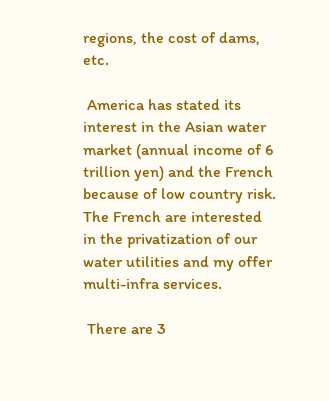regions, the cost of dams, etc.

 America has stated its interest in the Asian water market (annual income of 6 trillion yen) and the French because of low country risk. The French are interested in the privatization of our water utilities and my offer multi-infra services.

 There are 3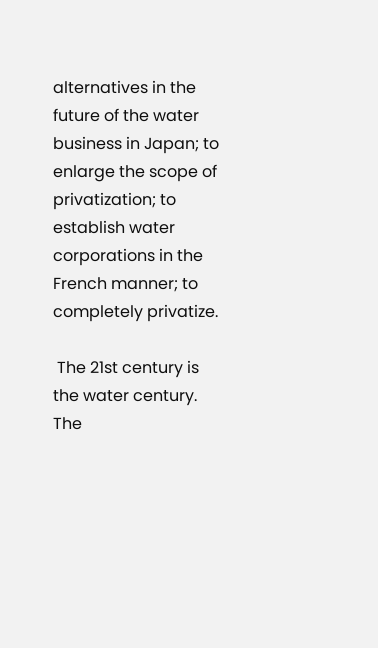alternatives in the future of the water business in Japan; to enlarge the scope of privatization; to establish water corporations in the French manner; to completely privatize.

 The 21st century is the water century. The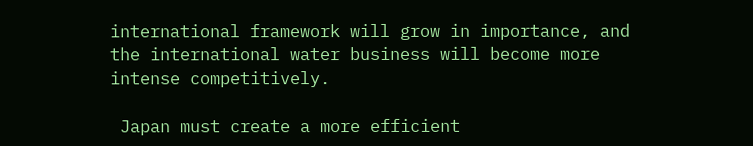international framework will grow in importance, and the international water business will become more intense competitively.

 Japan must create a more efficient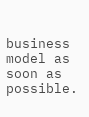business model as soon as possible.